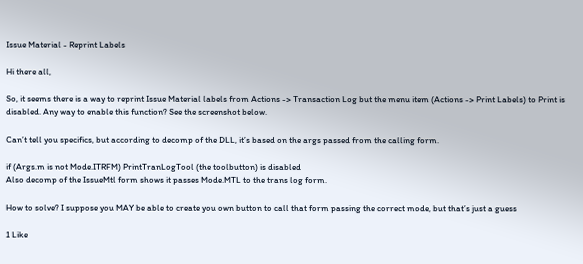Issue Material - Reprint Labels

Hi there all,

So, it seems there is a way to reprint Issue Material labels from Actions -> Transaction Log but the menu item (Actions -> Print Labels) to Print is disabled. Any way to enable this function? See the screenshot below.

Can’t tell you specifics, but according to decomp of the DLL, it’s based on the args passed from the calling form.

if (Args.m is not Mode.ITRFM) PrintTranLogTool (the toolbutton) is disabled
Also decomp of the IssueMtl form shows it passes Mode.MTL to the trans log form.

How to solve? I suppose you MAY be able to create you own button to call that form passing the correct mode, but that’s just a guess

1 Like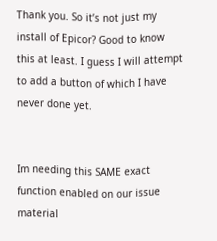Thank you. So it’s not just my install of Epicor? Good to know this at least. I guess I will attempt to add a button of which I have never done yet.


Im needing this SAME exact function enabled on our issue material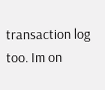transaction log too. Im on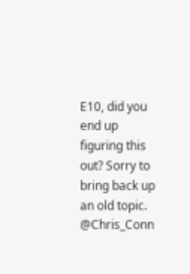E10, did you end up figuring this out? Sorry to bring back up an old topic. @Chris_Conn